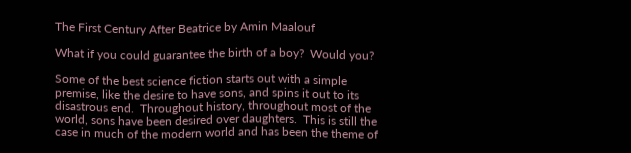The First Century After Beatrice by Amin Maalouf

What if you could guarantee the birth of a boy?  Would you?

Some of the best science fiction starts out with a simple premise, like the desire to have sons, and spins it out to its disastrous end.  Throughout history, throughout most of the world, sons have been desired over daughters.  This is still the case in much of the modern world and has been the theme of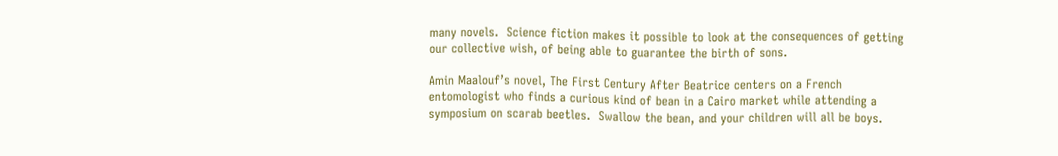many novels.  Science fiction makes it possible to look at the consequences of getting our collective wish, of being able to guarantee the birth of sons.

Amin Maalouf’s novel, The First Century After Beatrice centers on a French entomologist who finds a curious kind of bean in a Cairo market while attending a symposium on scarab beetles.  Swallow the bean, and your children will all be boys.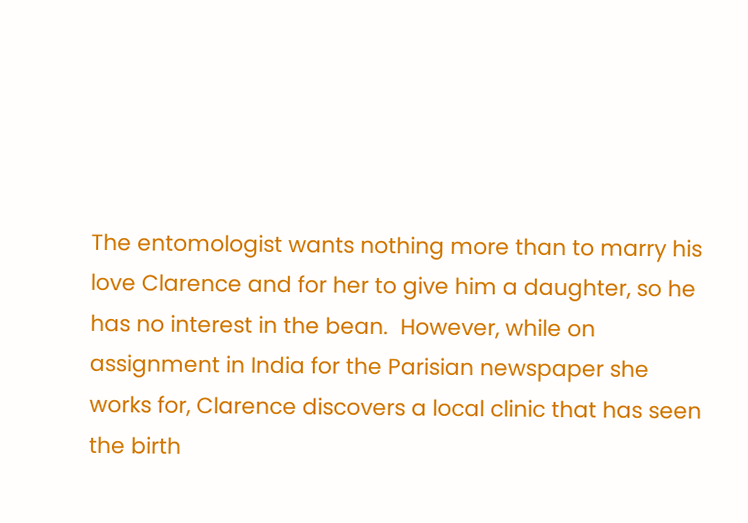The entomologist wants nothing more than to marry his love Clarence and for her to give him a daughter, so he has no interest in the bean.  However, while on assignment in India for the Parisian newspaper she works for, Clarence discovers a local clinic that has seen the birth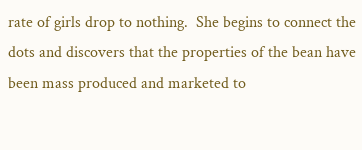rate of girls drop to nothing.  She begins to connect the dots and discovers that the properties of the bean have been mass produced and marketed to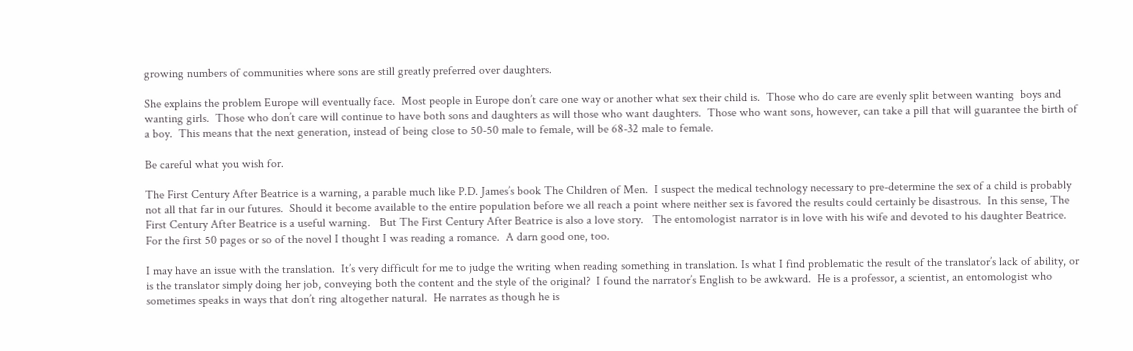growing numbers of communities where sons are still greatly preferred over daughters.

She explains the problem Europe will eventually face.  Most people in Europe don’t care one way or another what sex their child is.  Those who do care are evenly split between wanting  boys and wanting girls.  Those who don’t care will continue to have both sons and daughters as will those who want daughters.  Those who want sons, however, can take a pill that will guarantee the birth of a boy.  This means that the next generation, instead of being close to 50-50 male to female, will be 68-32 male to female.

Be careful what you wish for.

The First Century After Beatrice is a warning, a parable much like P.D. James’s book The Children of Men.  I suspect the medical technology necessary to pre-determine the sex of a child is probably not all that far in our futures.  Should it become available to the entire population before we all reach a point where neither sex is favored the results could certainly be disastrous.  In this sense, The First Century After Beatrice is a useful warning.   But The First Century After Beatrice is also a love story.   The entomologist narrator is in love with his wife and devoted to his daughter Beatrice.  For the first 50 pages or so of the novel I thought I was reading a romance.  A darn good one, too.

I may have an issue with the translation.  It’s very difficult for me to judge the writing when reading something in translation. Is what I find problematic the result of the translator’s lack of ability, or is the translator simply doing her job, conveying both the content and the style of the original?  I found the narrator’s English to be awkward.  He is a professor, a scientist, an entomologist who sometimes speaks in ways that don’t ring altogether natural.  He narrates as though he is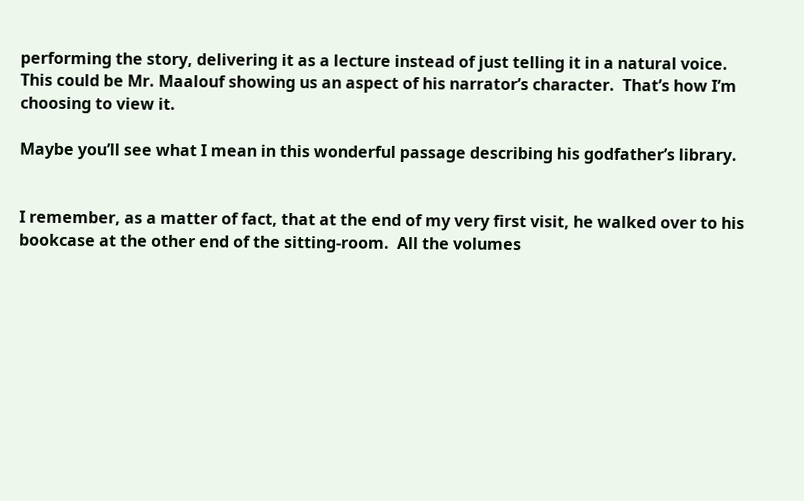performing the story, delivering it as a lecture instead of just telling it in a natural voice.  This could be Mr. Maalouf showing us an aspect of his narrator’s character.  That’s how I’m choosing to view it.

Maybe you’ll see what I mean in this wonderful passage describing his godfather’s library.


I remember, as a matter of fact, that at the end of my very first visit, he walked over to his bookcase at the other end of the sitting-room.  All the volumes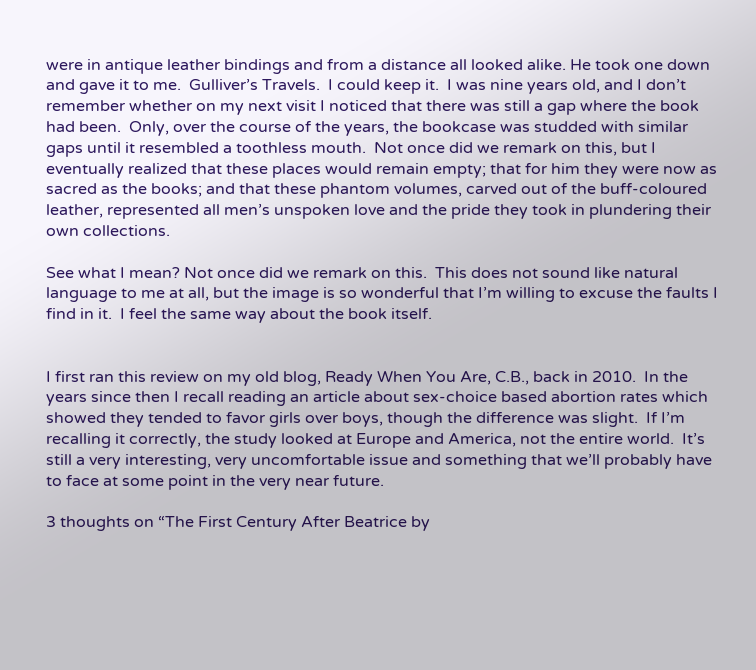were in antique leather bindings and from a distance all looked alike. He took one down and gave it to me.  Gulliver’s Travels.  I could keep it.  I was nine years old, and I don’t remember whether on my next visit I noticed that there was still a gap where the book had been.  Only, over the course of the years, the bookcase was studded with similar gaps until it resembled a toothless mouth.  Not once did we remark on this, but I eventually realized that these places would remain empty; that for him they were now as sacred as the books; and that these phantom volumes, carved out of the buff-coloured leather, represented all men’s unspoken love and the pride they took in plundering their own collections.

See what I mean? Not once did we remark on this.  This does not sound like natural language to me at all, but the image is so wonderful that I’m willing to excuse the faults I find in it.  I feel the same way about the book itself.


I first ran this review on my old blog, Ready When You Are, C.B., back in 2010.  In the years since then I recall reading an article about sex-choice based abortion rates which showed they tended to favor girls over boys, though the difference was slight.  If I’m recalling it correctly, the study looked at Europe and America, not the entire world.  It’s still a very interesting, very uncomfortable issue and something that we’ll probably have to face at some point in the very near future.

3 thoughts on “The First Century After Beatrice by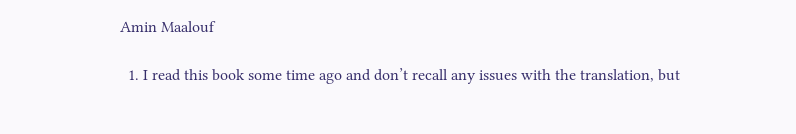Amin Maalouf

  1. I read this book some time ago and don’t recall any issues with the translation, but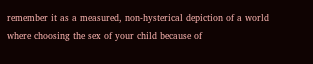remember it as a measured, non-hysterical depiction of a world where choosing the sex of your child because of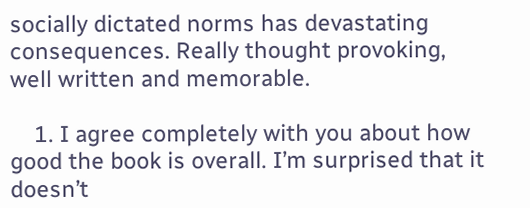socially dictated norms has devastating consequences. Really thought provoking, well written and memorable.

    1. I agree completely with you about how good the book is overall. I’m surprised that it doesn’t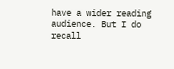have a wider reading audience. But I do recall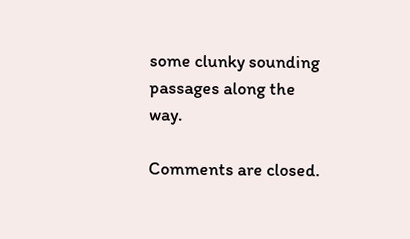some clunky sounding passages along the way.

Comments are closed.